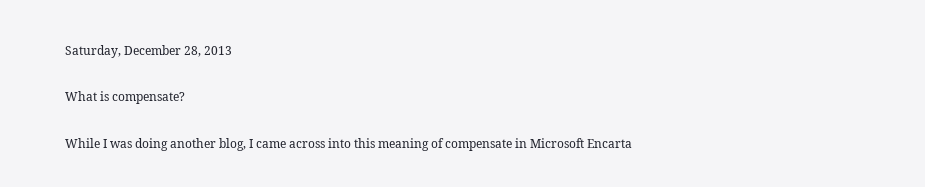Saturday, December 28, 2013

What is compensate?

While I was doing another blog, I came across into this meaning of compensate in Microsoft Encarta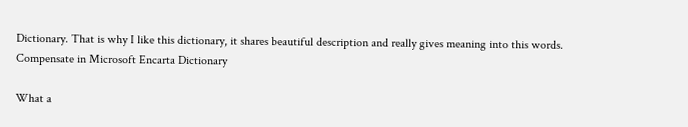Dictionary. That is why I like this dictionary, it shares beautiful description and really gives meaning into this words.
Compensate in Microsoft Encarta Dictionary

What a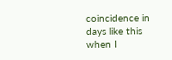coincidence in days like this when I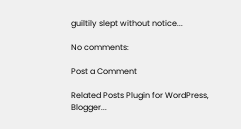guiltily slept without notice...

No comments:

Post a Comment

Related Posts Plugin for WordPress, Blogger...